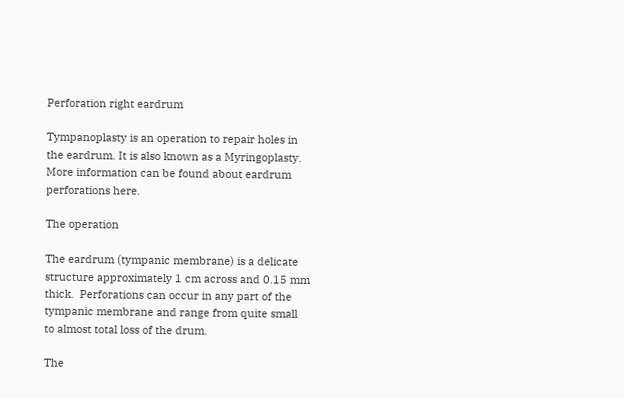Perforation right eardrum

Tympanoplasty is an operation to repair holes in the eardrum. It is also known as a Myringoplasty. More information can be found about eardrum perforations here.

The operation

The eardrum (tympanic membrane) is a delicate structure approximately 1 cm across and 0.15 mm thick.  Perforations can occur in any part of the tympanic membrane and range from quite small to almost total loss of the drum.

The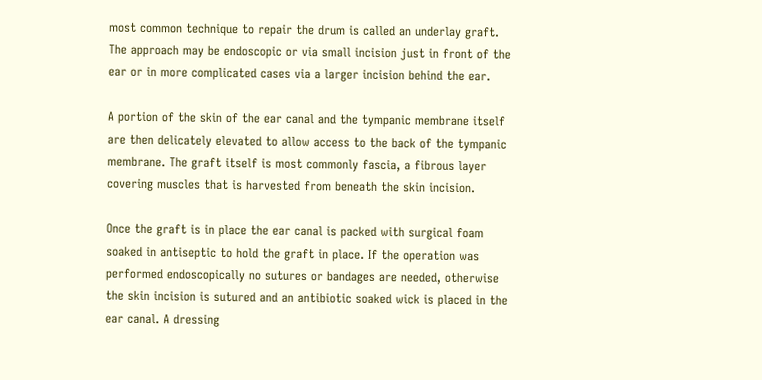most common technique to repair the drum is called an underlay graft. The approach may be endoscopic or via small incision just in front of the ear or in more complicated cases via a larger incision behind the ear.

A portion of the skin of the ear canal and the tympanic membrane itself are then delicately elevated to allow access to the back of the tympanic membrane. The graft itself is most commonly fascia, a fibrous layer covering muscles that is harvested from beneath the skin incision.

Once the graft is in place the ear canal is packed with surgical foam soaked in antiseptic to hold the graft in place. If the operation was performed endoscopically no sutures or bandages are needed, otherwise the skin incision is sutured and an antibiotic soaked wick is placed in the ear canal. A dressing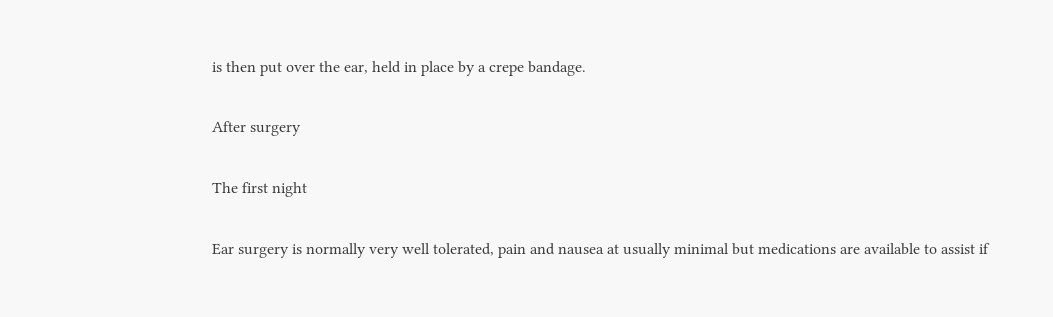is then put over the ear, held in place by a crepe bandage.

After surgery

The first night

Ear surgery is normally very well tolerated, pain and nausea at usually minimal but medications are available to assist if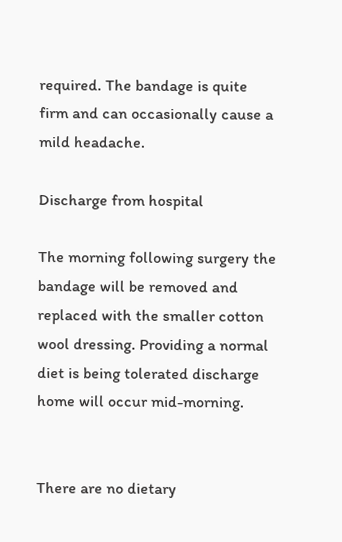required. The bandage is quite firm and can occasionally cause a mild headache.

Discharge from hospital

The morning following surgery the bandage will be removed and replaced with the smaller cotton wool dressing. Providing a normal diet is being tolerated discharge home will occur mid-morning.


There are no dietary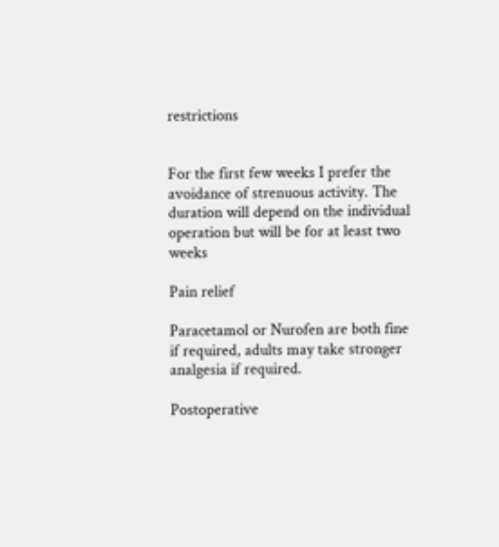restrictions


For the first few weeks I prefer the avoidance of strenuous activity. The duration will depend on the individual operation but will be for at least two weeks

Pain relief

Paracetamol or Nurofen are both fine if required, adults may take stronger analgesia if required.

Postoperative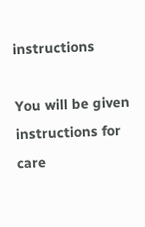instructions

You will be given instructions for care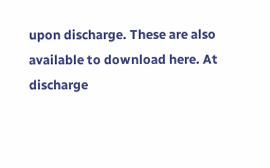upon discharge. These are also available to download here. At discharge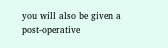you will also be given a post-operative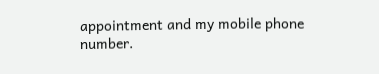appointment and my mobile phone number.